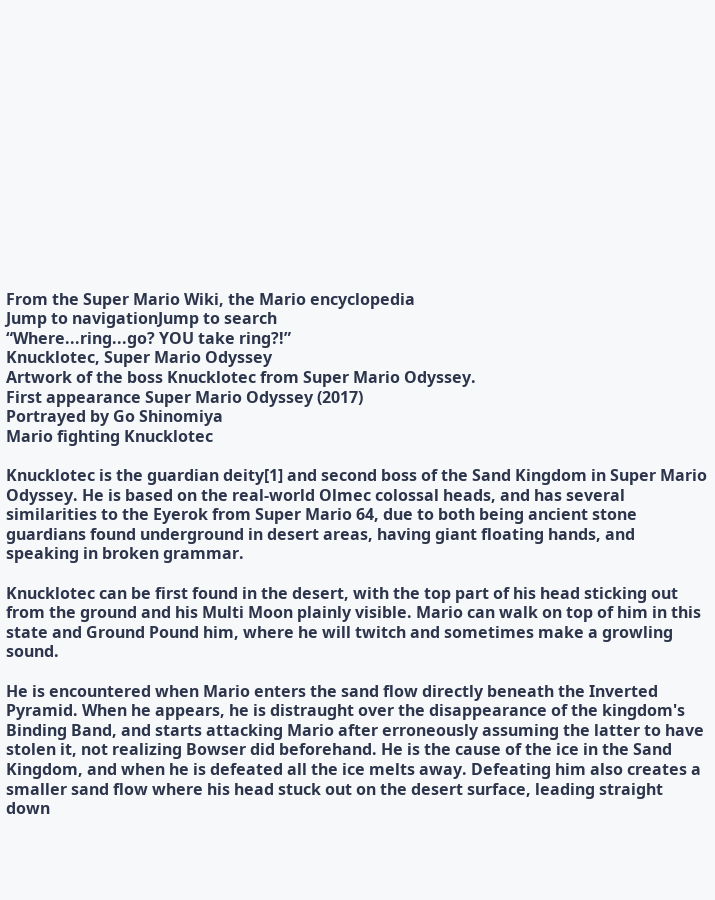From the Super Mario Wiki, the Mario encyclopedia
Jump to navigationJump to search
“Where...ring...go? YOU take ring?!”
Knucklotec, Super Mario Odyssey
Artwork of the boss Knucklotec from Super Mario Odyssey.
First appearance Super Mario Odyssey (2017)
Portrayed by Go Shinomiya
Mario fighting Knucklotec

Knucklotec is the guardian deity[1] and second boss of the Sand Kingdom in Super Mario Odyssey. He is based on the real-world Olmec colossal heads, and has several similarities to the Eyerok from Super Mario 64, due to both being ancient stone guardians found underground in desert areas, having giant floating hands, and speaking in broken grammar.

Knucklotec can be first found in the desert, with the top part of his head sticking out from the ground and his Multi Moon plainly visible. Mario can walk on top of him in this state and Ground Pound him, where he will twitch and sometimes make a growling sound.

He is encountered when Mario enters the sand flow directly beneath the Inverted Pyramid. When he appears, he is distraught over the disappearance of the kingdom's Binding Band, and starts attacking Mario after erroneously assuming the latter to have stolen it, not realizing Bowser did beforehand. He is the cause of the ice in the Sand Kingdom, and when he is defeated all the ice melts away. Defeating him also creates a smaller sand flow where his head stuck out on the desert surface, leading straight down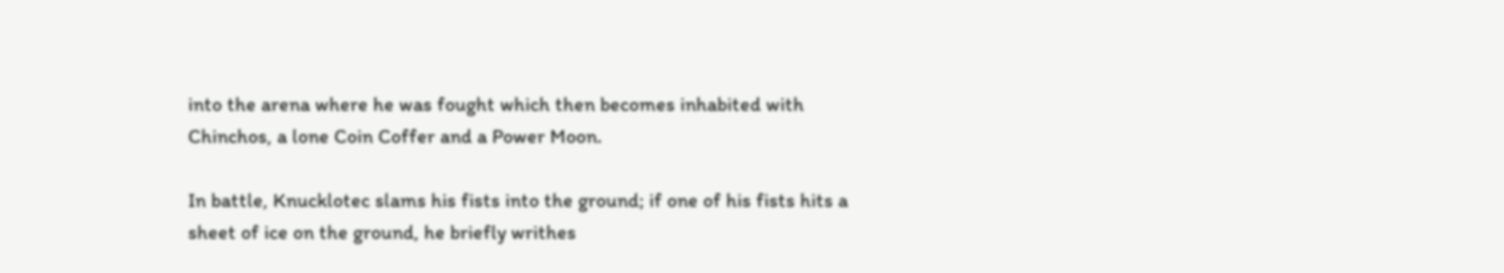into the arena where he was fought which then becomes inhabited with Chinchos, a lone Coin Coffer and a Power Moon.

In battle, Knucklotec slams his fists into the ground; if one of his fists hits a sheet of ice on the ground, he briefly writhes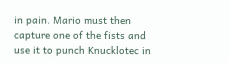in pain. Mario must then capture one of the fists and use it to punch Knucklotec in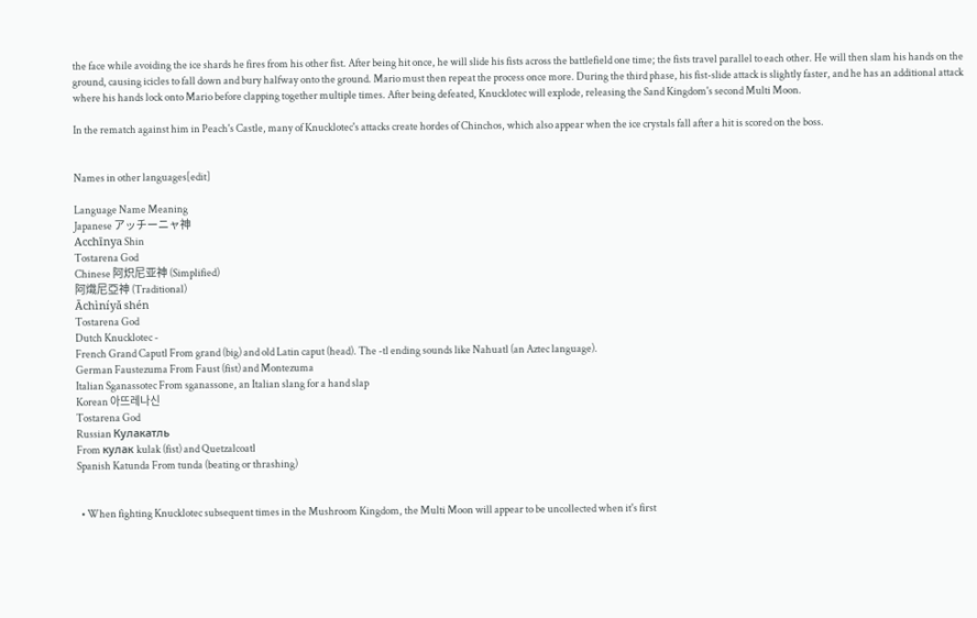the face while avoiding the ice shards he fires from his other fist. After being hit once, he will slide his fists across the battlefield one time; the fists travel parallel to each other. He will then slam his hands on the ground, causing icicles to fall down and bury halfway onto the ground. Mario must then repeat the process once more. During the third phase, his fist-slide attack is slightly faster, and he has an additional attack where his hands lock onto Mario before clapping together multiple times. After being defeated, Knucklotec will explode, releasing the Sand Kingdom's second Multi Moon.

In the rematch against him in Peach's Castle, many of Knucklotec's attacks create hordes of Chinchos, which also appear when the ice crystals fall after a hit is scored on the boss.


Names in other languages[edit]

Language Name Meaning
Japanese アッチーニャ神
Acchīnya Shin
Tostarena God
Chinese 阿炽尼亚神 (Simplified)
阿熾尼亞神 (Traditional)
Āchìníyǎ shén
Tostarena God
Dutch Knucklotec -
French Grand Caputl From grand (big) and old Latin caput (head). The -tl ending sounds like Nahuatl (an Aztec language).
German Faustezuma From Faust (fist) and Montezuma
Italian Sganassotec From sganassone, an Italian slang for a hand slap
Korean 아뜨레나신
Tostarena God
Russian Кулакатль
From кулак kulak (fist) and Quetzalcoatl
Spanish Katunda From tunda (beating or thrashing)


  • When fighting Knucklotec subsequent times in the Mushroom Kingdom, the Multi Moon will appear to be uncollected when it's first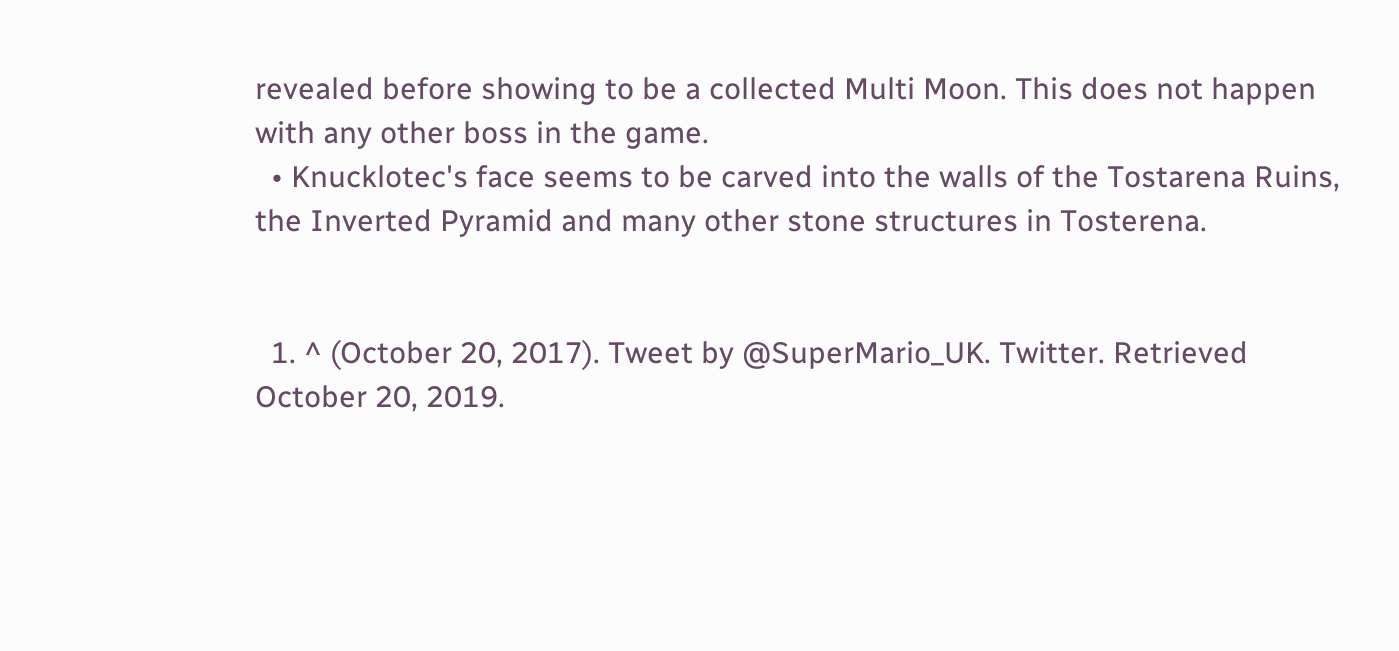revealed before showing to be a collected Multi Moon. This does not happen with any other boss in the game.
  • Knucklotec's face seems to be carved into the walls of the Tostarena Ruins, the Inverted Pyramid and many other stone structures in Tosterena.


  1. ^ (October 20, 2017). Tweet by @SuperMario_UK. Twitter. Retrieved October 20, 2019.